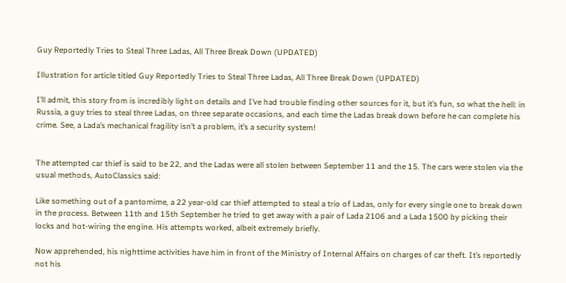Guy Reportedly Tries to Steal Three Ladas, All Three Break Down (UPDATED)

Illustration for article titled Guy Reportedly Tries to Steal Three Ladas, All Three Break Down (UPDATED)

I’ll admit, this story from is incredibly light on details and I’ve had trouble finding other sources for it, but it’s fun, so what the hell: in Russia, a guy tries to steal three Ladas, on three separate occasions, and each time the Ladas break down before he can complete his crime. See, a Lada’s mechanical fragility isn’t a problem, it’s a security system!


The attempted car thief is said to be 22, and the Ladas were all stolen between September 11 and the 15. The cars were stolen via the usual methods, AutoClassics said:

Like something out of a pantomime, a 22 year-old car thief attempted to steal a trio of Ladas, only for every single one to break down in the process. Between 11th and 15th September he tried to get away with a pair of Lada 2106 and a Lada 1500 by picking their locks and hot-wiring the engine. His attempts worked, albeit extremely briefly.

Now apprehended, his nighttime activities have him in front of the Ministry of Internal Affairs on charges of car theft. It’s reportedly not his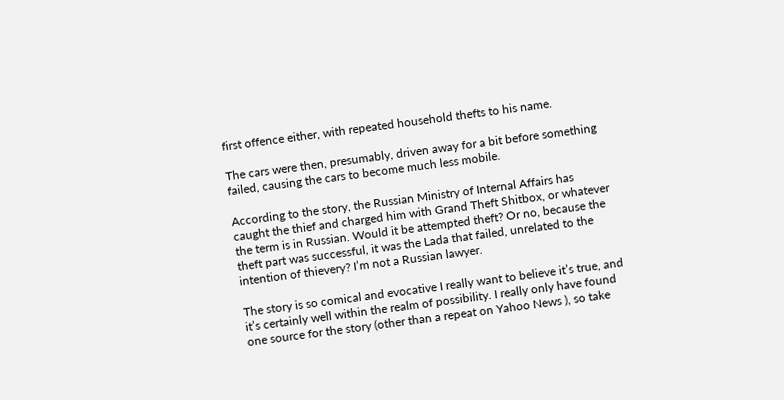first offence either, with repeated household thefts to his name.

The cars were then, presumably, driven away for a bit before something failed, causing the cars to become much less mobile.

According to the story, the Russian Ministry of Internal Affairs has caught the thief and charged him with Grand Theft Shitbox, or whatever the term is in Russian. Would it be attempted theft? Or no, because the theft part was successful, it was the Lada that failed, unrelated to the intention of thievery? I’m not a Russian lawyer.

The story is so comical and evocative I really want to believe it’s true, and it’s certainly well within the realm of possibility. I really only have found one source for the story (other than a repeat on Yahoo News ), so take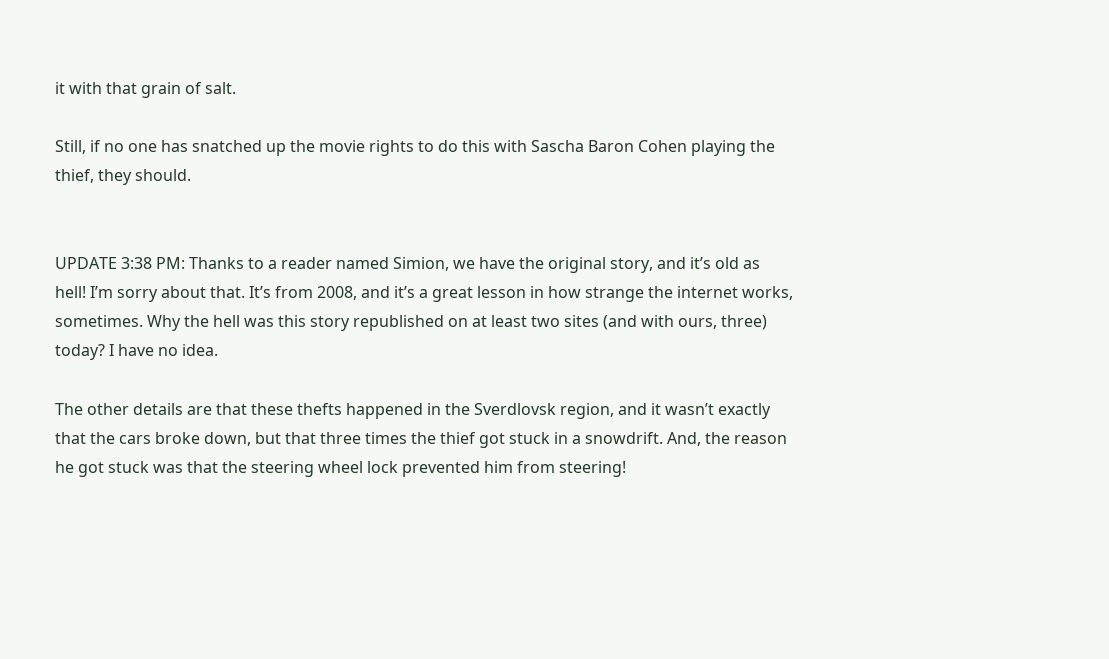it with that grain of salt.

Still, if no one has snatched up the movie rights to do this with Sascha Baron Cohen playing the thief, they should.


UPDATE 3:38 PM: Thanks to a reader named Simion, we have the original story, and it’s old as hell! I’m sorry about that. It’s from 2008, and it’s a great lesson in how strange the internet works, sometimes. Why the hell was this story republished on at least two sites (and with ours, three) today? I have no idea.

The other details are that these thefts happened in the Sverdlovsk region, and it wasn’t exactly that the cars broke down, but that three times the thief got stuck in a snowdrift. And, the reason he got stuck was that the steering wheel lock prevented him from steering!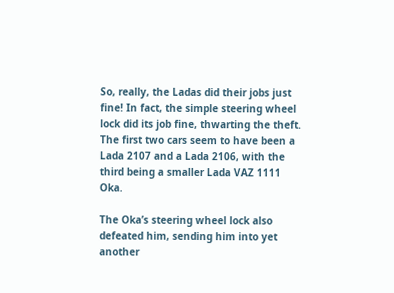So, really, the Ladas did their jobs just fine! In fact, the simple steering wheel lock did its job fine, thwarting the theft. The first two cars seem to have been a Lada 2107 and a Lada 2106, with the third being a smaller Lada VAZ 1111 Oka.

The Oka’s steering wheel lock also defeated him, sending him into yet another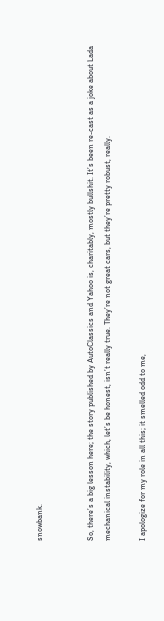snowbank.


So, there’s a big lesson here; the story published by AutoClassics and Yahoo is, charitably, mostly bullshit. It’s been re-cast as a joke about Lada mechanical instability, which, let’s be honest, isn’t really true. They’re not great cars, but they’re pretty robust, really.

I apologize for my role in all this; it smelled odd to me,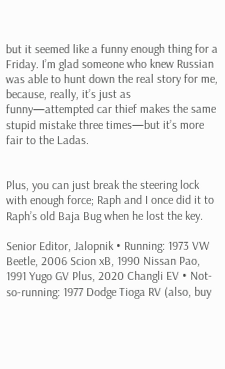but it seemed like a funny enough thing for a Friday. I’m glad someone who knew Russian was able to hunt down the real story for me, because, really, it’s just as funny—attempted car thief makes the same stupid mistake three times—but it’s more fair to the Ladas.


Plus, you can just break the steering lock with enough force; Raph and I once did it to Raph’s old Baja Bug when he lost the key.

Senior Editor, Jalopnik • Running: 1973 VW Beetle, 2006 Scion xB, 1990 Nissan Pao, 1991 Yugo GV Plus, 2020 Changli EV • Not-so-running: 1977 Dodge Tioga RV (also, buy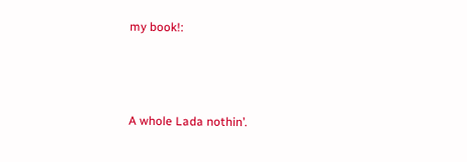my book!:



A whole Lada nothin’.